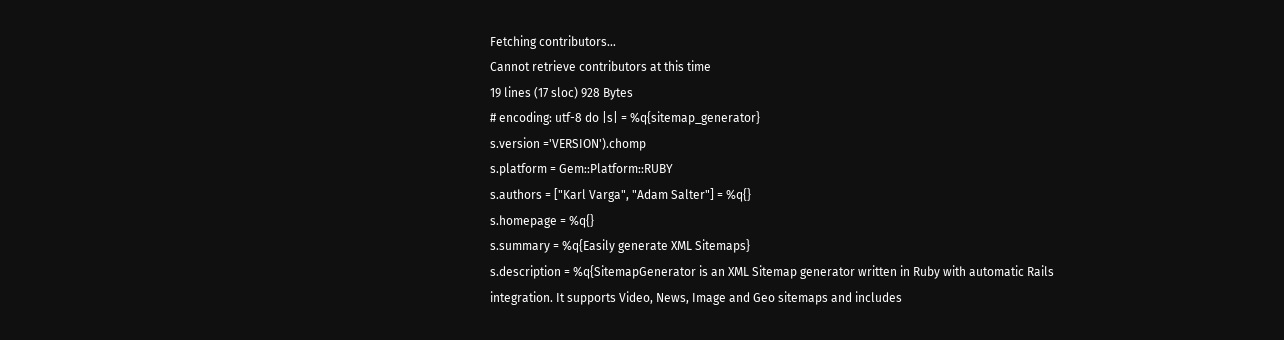Fetching contributors…
Cannot retrieve contributors at this time
19 lines (17 sloc) 928 Bytes
# encoding: utf-8 do |s| = %q{sitemap_generator}
s.version ='VERSION').chomp
s.platform = Gem::Platform::RUBY
s.authors = ["Karl Varga", "Adam Salter"] = %q{}
s.homepage = %q{}
s.summary = %q{Easily generate XML Sitemaps}
s.description = %q{SitemapGenerator is an XML Sitemap generator written in Ruby with automatic Rails integration. It supports Video, News, Image and Geo sitemaps and includes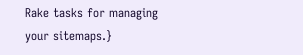Rake tasks for managing your sitemaps.}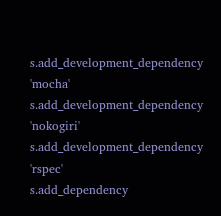s.add_development_dependency 'mocha'
s.add_development_dependency 'nokogiri'
s.add_development_dependency 'rspec'
s.add_dependency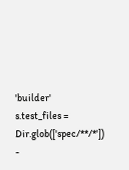'builder'
s.test_files = Dir.glob(['spec/**/*']) -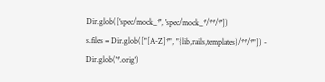Dir.glob(['spec/mock_*', 'spec/mock_*/**/*'])
s.files = Dir.glob(["[A-Z]*", "{lib,rails,templates}/**/*"]) - Dir.glob('*.orig')